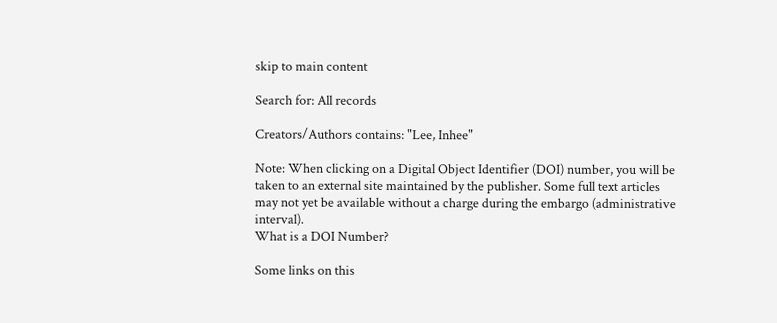skip to main content

Search for: All records

Creators/Authors contains: "Lee, Inhee"

Note: When clicking on a Digital Object Identifier (DOI) number, you will be taken to an external site maintained by the publisher. Some full text articles may not yet be available without a charge during the embargo (administrative interval).
What is a DOI Number?

Some links on this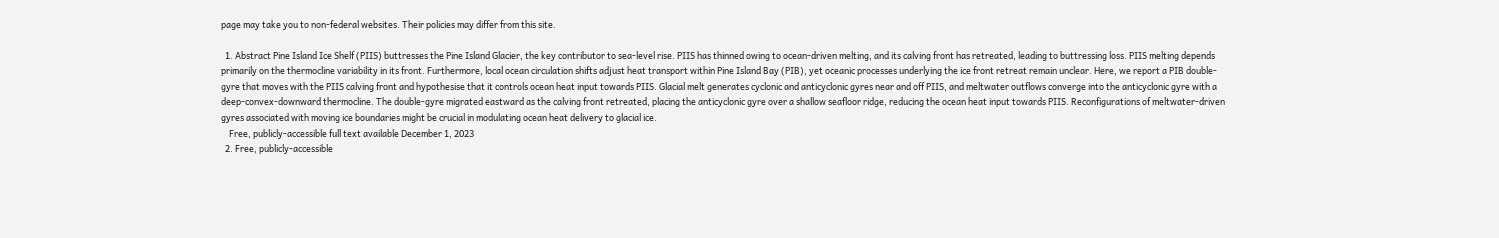page may take you to non-federal websites. Their policies may differ from this site.

  1. Abstract Pine Island Ice Shelf (PIIS) buttresses the Pine Island Glacier, the key contributor to sea-level rise. PIIS has thinned owing to ocean-driven melting, and its calving front has retreated, leading to buttressing loss. PIIS melting depends primarily on the thermocline variability in its front. Furthermore, local ocean circulation shifts adjust heat transport within Pine Island Bay (PIB), yet oceanic processes underlying the ice front retreat remain unclear. Here, we report a PIB double-gyre that moves with the PIIS calving front and hypothesise that it controls ocean heat input towards PIIS. Glacial melt generates cyclonic and anticyclonic gyres near and off PIIS, and meltwater outflows converge into the anticyclonic gyre with a deep-convex-downward thermocline. The double-gyre migrated eastward as the calving front retreated, placing the anticyclonic gyre over a shallow seafloor ridge, reducing the ocean heat input towards PIIS. Reconfigurations of meltwater-driven gyres associated with moving ice boundaries might be crucial in modulating ocean heat delivery to glacial ice.
    Free, publicly-accessible full text available December 1, 2023
  2. Free, publicly-accessible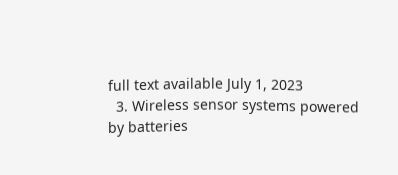full text available July 1, 2023
  3. Wireless sensor systems powered by batteries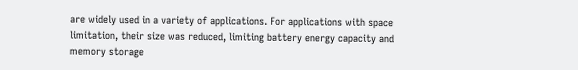are widely used in a variety of applications. For applications with space limitation, their size was reduced, limiting battery energy capacity and memory storage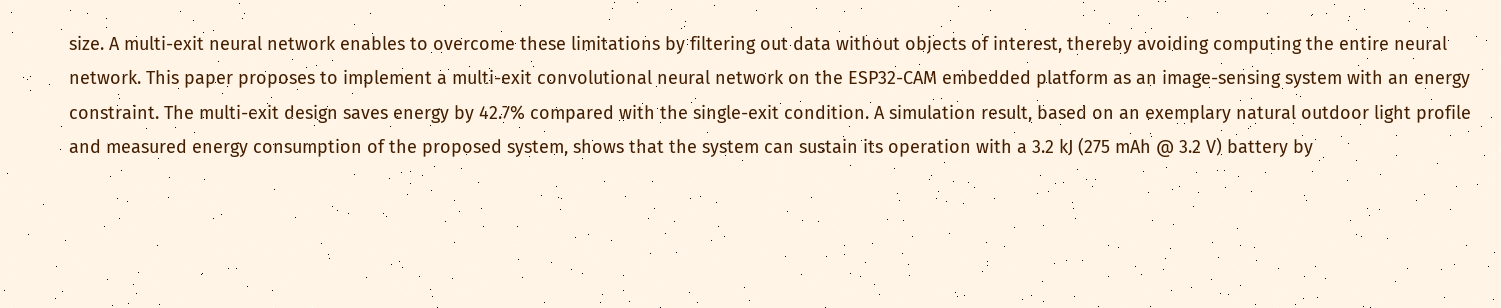size. A multi-exit neural network enables to overcome these limitations by filtering out data without objects of interest, thereby avoiding computing the entire neural network. This paper proposes to implement a multi-exit convolutional neural network on the ESP32-CAM embedded platform as an image-sensing system with an energy constraint. The multi-exit design saves energy by 42.7% compared with the single-exit condition. A simulation result, based on an exemplary natural outdoor light profile and measured energy consumption of the proposed system, shows that the system can sustain its operation with a 3.2 kJ (275 mAh @ 3.2 V) battery by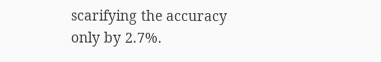scarifying the accuracy only by 2.7%.